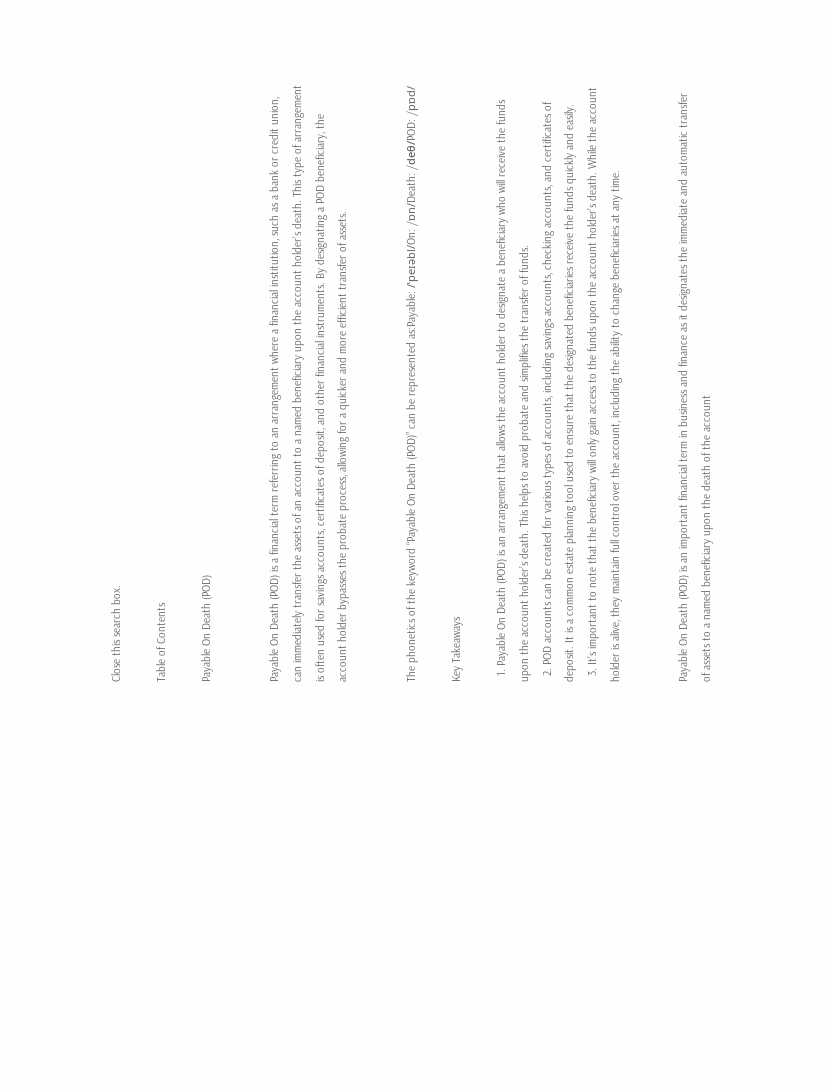Close this search box.

Table of Contents

Payable On Death (POD)


Payable On Death (POD) is a financial term referring to an arrangement where a financial institution, such as a bank or credit union, can immediately transfer the assets of an account to a named beneficiary upon the account holder’s death. This type of arrangement is often used for savings accounts, certificates of deposit, and other financial instruments. By designating a POD beneficiary, the account holder bypasses the probate process, allowing for a quicker and more efficient transfer of assets.


The phonetics of the keyword “Payable On Death (POD)” can be represented as:Payable: /ˈpeɪəbl/On: /ɒn/Death: /deθ/POD: /pɒd/

Key Takeaways

  1. Payable On Death (POD) is an arrangement that allows the account holder to designate a beneficiary who will receive the funds upon the account holder’s death. This helps to avoid probate and simplifies the transfer of funds.
  2. POD accounts can be created for various types of accounts, including savings accounts, checking accounts, and certificates of deposit. It is a common estate planning tool used to ensure that the designated beneficiaries receive the funds quickly and easily.
  3. It’s important to note that the beneficiary will only gain access to the funds upon the account holder’s death. While the account holder is alive, they maintain full control over the account, including the ability to change beneficiaries at any time.


Payable On Death (POD) is an important financial term in business and finance as it designates the immediate and automatic transfer of assets to a named beneficiary upon the death of the account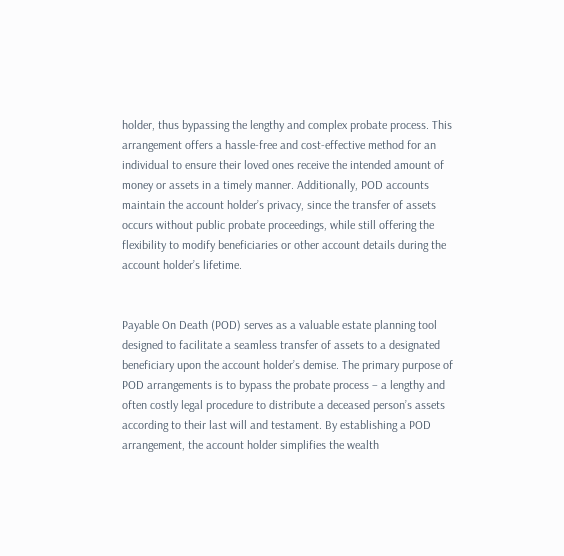holder, thus bypassing the lengthy and complex probate process. This arrangement offers a hassle-free and cost-effective method for an individual to ensure their loved ones receive the intended amount of money or assets in a timely manner. Additionally, POD accounts maintain the account holder’s privacy, since the transfer of assets occurs without public probate proceedings, while still offering the flexibility to modify beneficiaries or other account details during the account holder’s lifetime.


Payable On Death (POD) serves as a valuable estate planning tool designed to facilitate a seamless transfer of assets to a designated beneficiary upon the account holder’s demise. The primary purpose of POD arrangements is to bypass the probate process – a lengthy and often costly legal procedure to distribute a deceased person’s assets according to their last will and testament. By establishing a POD arrangement, the account holder simplifies the wealth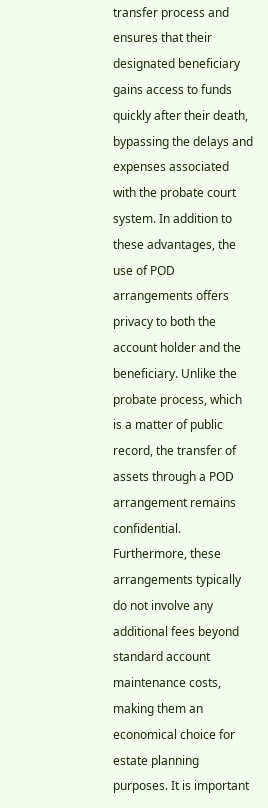transfer process and ensures that their designated beneficiary gains access to funds quickly after their death, bypassing the delays and expenses associated with the probate court system. In addition to these advantages, the use of POD arrangements offers privacy to both the account holder and the beneficiary. Unlike the probate process, which is a matter of public record, the transfer of assets through a POD arrangement remains confidential. Furthermore, these arrangements typically do not involve any additional fees beyond standard account maintenance costs, making them an economical choice for estate planning purposes. It is important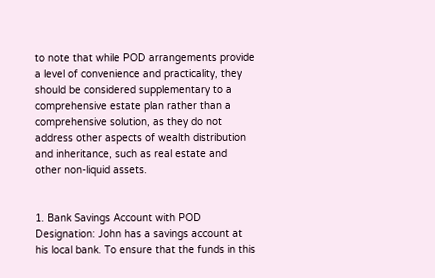to note that while POD arrangements provide a level of convenience and practicality, they should be considered supplementary to a comprehensive estate plan rather than a comprehensive solution, as they do not address other aspects of wealth distribution and inheritance, such as real estate and other non-liquid assets.


1. Bank Savings Account with POD Designation: John has a savings account at his local bank. To ensure that the funds in this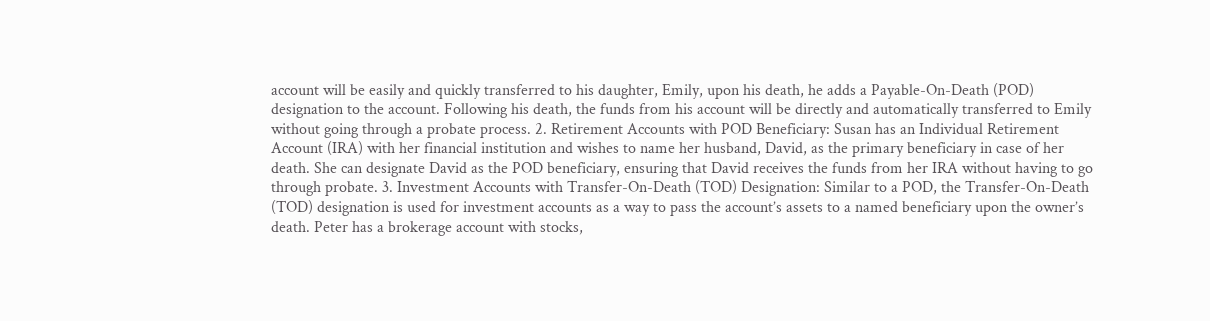account will be easily and quickly transferred to his daughter, Emily, upon his death, he adds a Payable-On-Death (POD) designation to the account. Following his death, the funds from his account will be directly and automatically transferred to Emily without going through a probate process. 2. Retirement Accounts with POD Beneficiary: Susan has an Individual Retirement Account (IRA) with her financial institution and wishes to name her husband, David, as the primary beneficiary in case of her death. She can designate David as the POD beneficiary, ensuring that David receives the funds from her IRA without having to go through probate. 3. Investment Accounts with Transfer-On-Death (TOD) Designation: Similar to a POD, the Transfer-On-Death (TOD) designation is used for investment accounts as a way to pass the account’s assets to a named beneficiary upon the owner’s death. Peter has a brokerage account with stocks,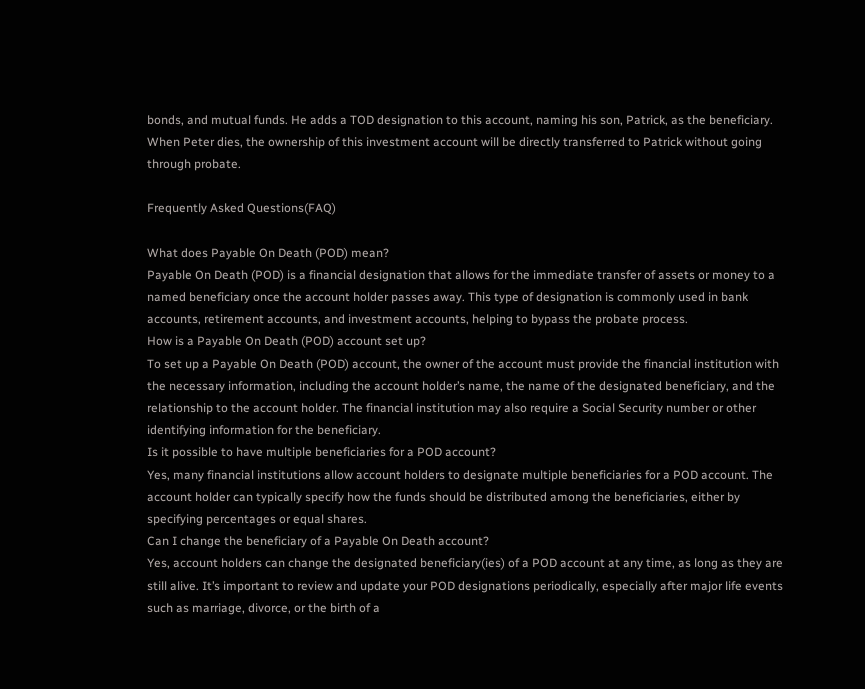bonds, and mutual funds. He adds a TOD designation to this account, naming his son, Patrick, as the beneficiary. When Peter dies, the ownership of this investment account will be directly transferred to Patrick without going through probate.

Frequently Asked Questions(FAQ)

What does Payable On Death (POD) mean?
Payable On Death (POD) is a financial designation that allows for the immediate transfer of assets or money to a named beneficiary once the account holder passes away. This type of designation is commonly used in bank accounts, retirement accounts, and investment accounts, helping to bypass the probate process.
How is a Payable On Death (POD) account set up?
To set up a Payable On Death (POD) account, the owner of the account must provide the financial institution with the necessary information, including the account holder’s name, the name of the designated beneficiary, and the relationship to the account holder. The financial institution may also require a Social Security number or other identifying information for the beneficiary.
Is it possible to have multiple beneficiaries for a POD account?
Yes, many financial institutions allow account holders to designate multiple beneficiaries for a POD account. The account holder can typically specify how the funds should be distributed among the beneficiaries, either by specifying percentages or equal shares.
Can I change the beneficiary of a Payable On Death account?
Yes, account holders can change the designated beneficiary(ies) of a POD account at any time, as long as they are still alive. It’s important to review and update your POD designations periodically, especially after major life events such as marriage, divorce, or the birth of a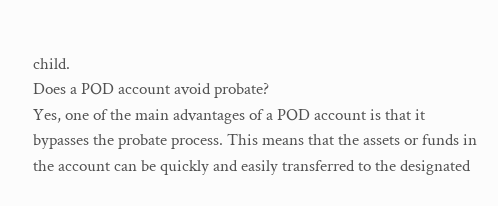child.
Does a POD account avoid probate?
Yes, one of the main advantages of a POD account is that it bypasses the probate process. This means that the assets or funds in the account can be quickly and easily transferred to the designated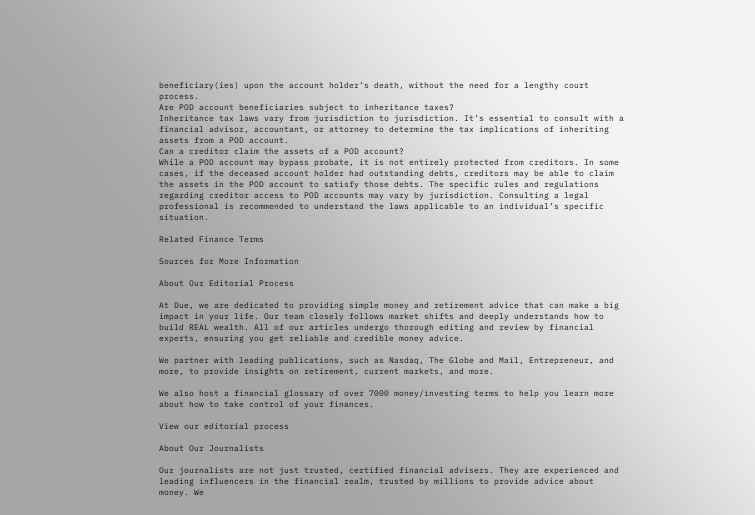beneficiary(ies) upon the account holder’s death, without the need for a lengthy court process.
Are POD account beneficiaries subject to inheritance taxes?
Inheritance tax laws vary from jurisdiction to jurisdiction. It’s essential to consult with a financial advisor, accountant, or attorney to determine the tax implications of inheriting assets from a POD account.
Can a creditor claim the assets of a POD account?
While a POD account may bypass probate, it is not entirely protected from creditors. In some cases, if the deceased account holder had outstanding debts, creditors may be able to claim the assets in the POD account to satisfy those debts. The specific rules and regulations regarding creditor access to POD accounts may vary by jurisdiction. Consulting a legal professional is recommended to understand the laws applicable to an individual’s specific situation.

Related Finance Terms

Sources for More Information

About Our Editorial Process

At Due, we are dedicated to providing simple money and retirement advice that can make a big impact in your life. Our team closely follows market shifts and deeply understands how to build REAL wealth. All of our articles undergo thorough editing and review by financial experts, ensuring you get reliable and credible money advice.

We partner with leading publications, such as Nasdaq, The Globe and Mail, Entrepreneur, and more, to provide insights on retirement, current markets, and more.

We also host a financial glossary of over 7000 money/investing terms to help you learn more about how to take control of your finances.

View our editorial process

About Our Journalists

Our journalists are not just trusted, certified financial advisers. They are experienced and leading influencers in the financial realm, trusted by millions to provide advice about money. We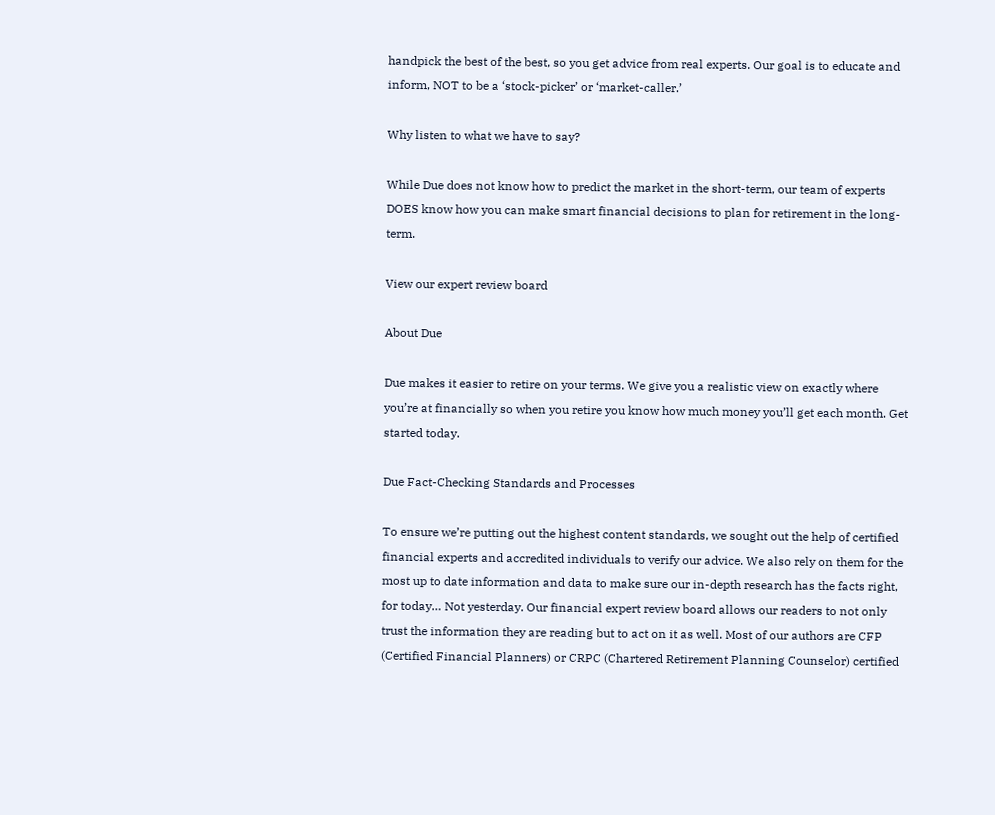handpick the best of the best, so you get advice from real experts. Our goal is to educate and inform, NOT to be a ‘stock-picker’ or ‘market-caller.’

Why listen to what we have to say?

While Due does not know how to predict the market in the short-term, our team of experts DOES know how you can make smart financial decisions to plan for retirement in the long-term.

View our expert review board

About Due

Due makes it easier to retire on your terms. We give you a realistic view on exactly where you’re at financially so when you retire you know how much money you’ll get each month. Get started today.

Due Fact-Checking Standards and Processes

To ensure we’re putting out the highest content standards, we sought out the help of certified financial experts and accredited individuals to verify our advice. We also rely on them for the most up to date information and data to make sure our in-depth research has the facts right, for today… Not yesterday. Our financial expert review board allows our readers to not only trust the information they are reading but to act on it as well. Most of our authors are CFP (Certified Financial Planners) or CRPC (Chartered Retirement Planning Counselor) certified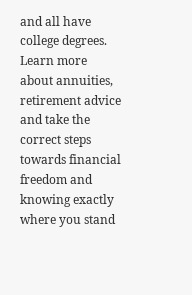and all have college degrees. Learn more about annuities, retirement advice and take the correct steps towards financial freedom and knowing exactly where you stand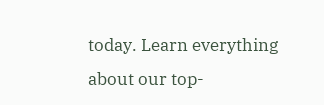today. Learn everything about our top-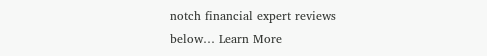notch financial expert reviews below… Learn More